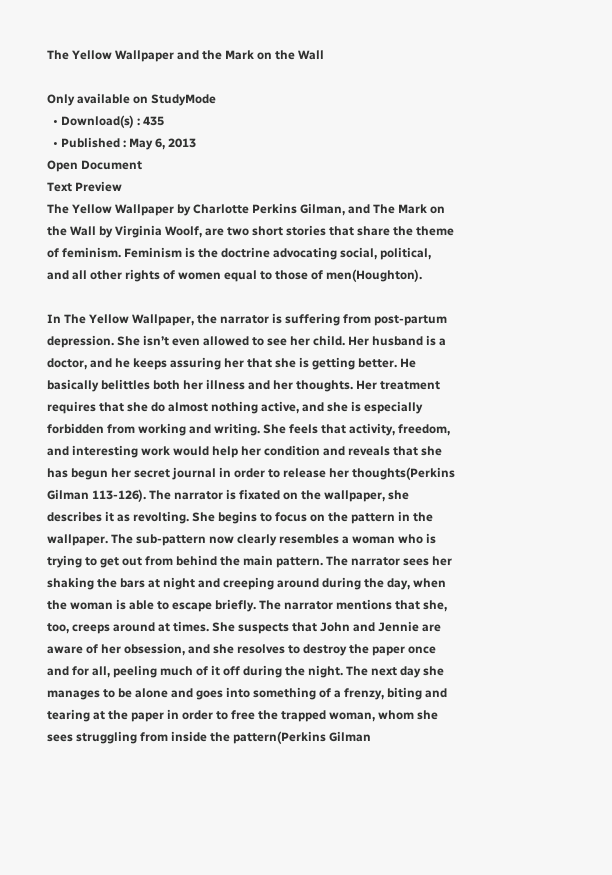The Yellow Wallpaper and the Mark on the Wall

Only available on StudyMode
  • Download(s) : 435
  • Published : May 6, 2013
Open Document
Text Preview
The Yellow Wallpaper by Charlotte Perkins Gilman, and The Mark on the Wall by Virginia Woolf, are two short stories that share the theme of feminism. Feminism is the doctrine advocating social, political, and all other rights of women equal to those of men(Houghton).

In The Yellow Wallpaper, the narrator is suffering from post-partum depression. She isn’t even allowed to see her child. Her husband is a doctor, and he keeps assuring her that she is getting better. He basically belittles both her illness and her thoughts. Her treatment requires that she do almost nothing active, and she is especially forbidden from working and writing. She feels that activity, freedom, and interesting work would help her condition and reveals that she has begun her secret journal in order to release her thoughts(Perkins Gilman 113-126). The narrator is fixated on the wallpaper, she describes it as revolting. She begins to focus on the pattern in the wallpaper. The sub-pattern now clearly resembles a woman who is trying to get out from behind the main pattern. The narrator sees her shaking the bars at night and creeping around during the day, when the woman is able to escape briefly. The narrator mentions that she, too, creeps around at times. She suspects that John and Jennie are aware of her obsession, and she resolves to destroy the paper once and for all, peeling much of it off during the night. The next day she manages to be alone and goes into something of a frenzy, biting and tearing at the paper in order to free the trapped woman, whom she sees struggling from inside the pattern(Perkins Gilman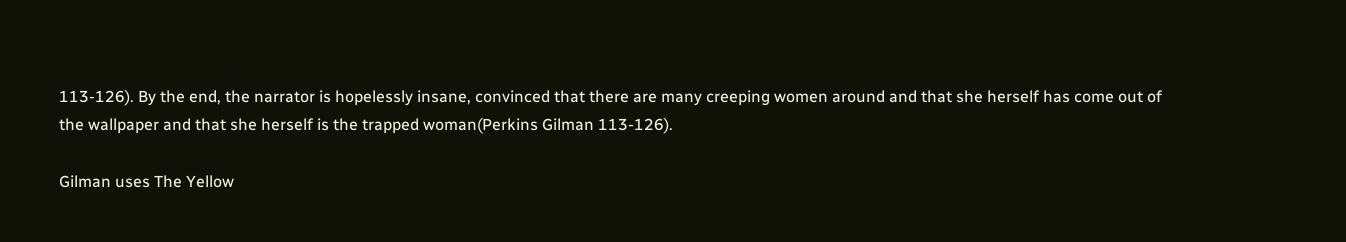113-126). By the end, the narrator is hopelessly insane, convinced that there are many creeping women around and that she herself has come out of the wallpaper and that she herself is the trapped woman(Perkins Gilman 113-126).

Gilman uses The Yellow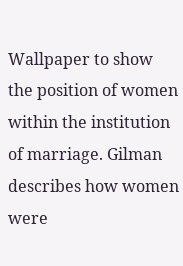Wallpaper to show the position of women within the institution of marriage. Gilman describes how women were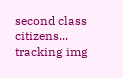second class citizens...
tracking img